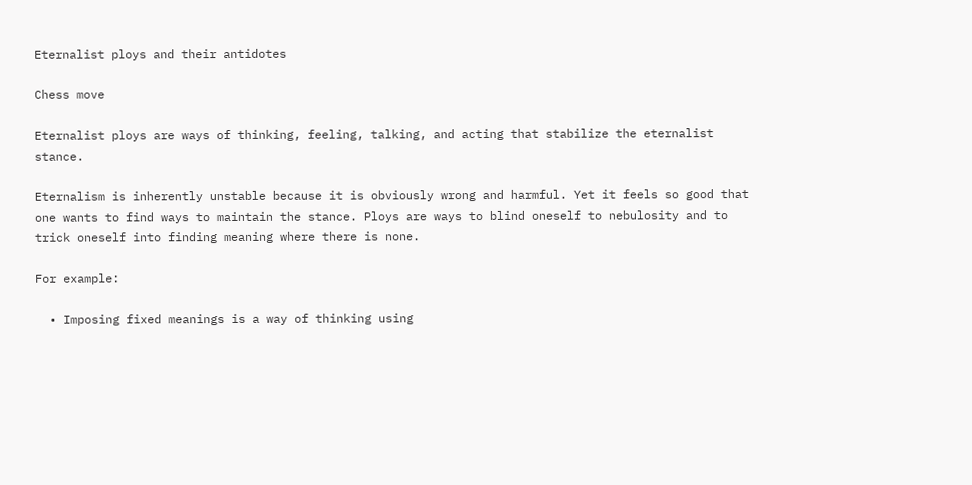Eternalist ploys and their antidotes

Chess move

Eternalist ploys are ways of thinking, feeling, talking, and acting that stabilize the eternalist stance.

Eternalism is inherently unstable because it is obviously wrong and harmful. Yet it feels so good that one wants to find ways to maintain the stance. Ploys are ways to blind oneself to nebulosity and to trick oneself into finding meaning where there is none.

For example:

  • Imposing fixed meanings is a way of thinking using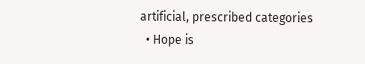artificial, prescribed categories
  • Hope is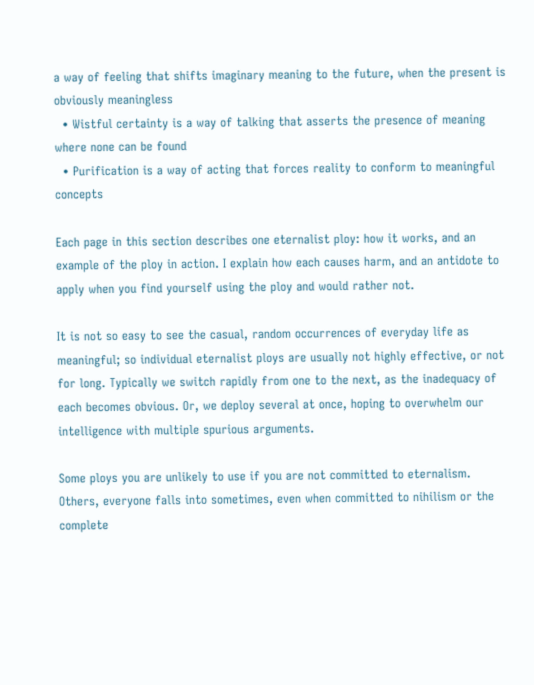a way of feeling that shifts imaginary meaning to the future, when the present is obviously meaningless
  • Wistful certainty is a way of talking that asserts the presence of meaning where none can be found
  • Purification is a way of acting that forces reality to conform to meaningful concepts

Each page in this section describes one eternalist ploy: how it works, and an example of the ploy in action. I explain how each causes harm, and an antidote to apply when you find yourself using the ploy and would rather not.

It is not so easy to see the casual, random occurrences of everyday life as meaningful; so individual eternalist ploys are usually not highly effective, or not for long. Typically we switch rapidly from one to the next, as the inadequacy of each becomes obvious. Or, we deploy several at once, hoping to overwhelm our intelligence with multiple spurious arguments.

Some ploys you are unlikely to use if you are not committed to eternalism. Others, everyone falls into sometimes, even when committed to nihilism or the complete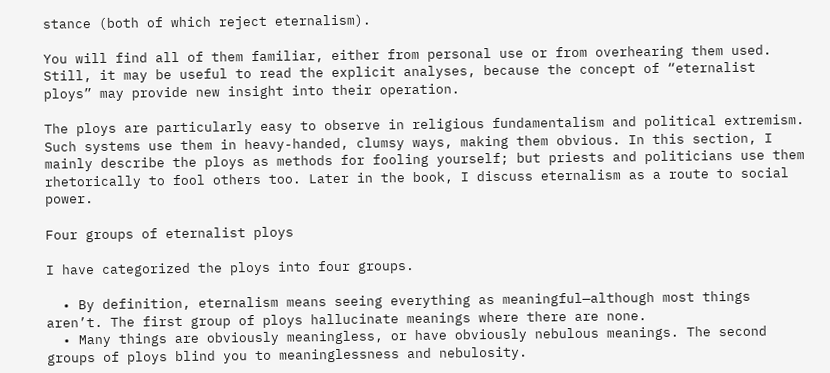stance (both of which reject eternalism).

You will find all of them familiar, either from personal use or from overhearing them used. Still, it may be useful to read the explicit analyses, because the concept of “eternalist ploys” may provide new insight into their operation.

The ploys are particularly easy to observe in religious fundamentalism and political extremism. Such systems use them in heavy-handed, clumsy ways, making them obvious. In this section, I mainly describe the ploys as methods for fooling yourself; but priests and politicians use them rhetorically to fool others too. Later in the book, I discuss eternalism as a route to social power.

Four groups of eternalist ploys

I have categorized the ploys into four groups.

  • By definition, eternalism means seeing everything as meaningful—although most things aren’t. The first group of ploys hallucinate meanings where there are none.
  • Many things are obviously meaningless, or have obviously nebulous meanings. The second groups of ploys blind you to meaninglessness and nebulosity.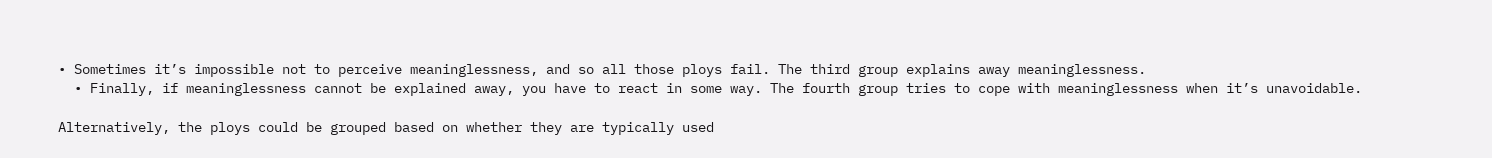• Sometimes it’s impossible not to perceive meaninglessness, and so all those ploys fail. The third group explains away meaninglessness.
  • Finally, if meaninglessness cannot be explained away, you have to react in some way. The fourth group tries to cope with meaninglessness when it’s unavoidable.

Alternatively, the ploys could be grouped based on whether they are typically used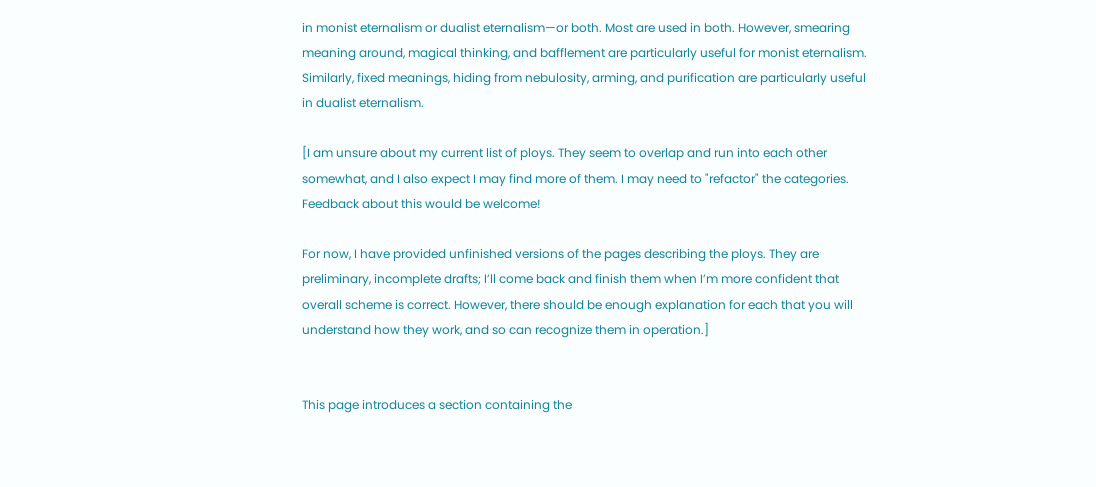in monist eternalism or dualist eternalism—or both. Most are used in both. However, smearing meaning around, magical thinking, and bafflement are particularly useful for monist eternalism. Similarly, fixed meanings, hiding from nebulosity, arming, and purification are particularly useful in dualist eternalism.

[I am unsure about my current list of ploys. They seem to overlap and run into each other somewhat, and I also expect I may find more of them. I may need to "refactor" the categories. Feedback about this would be welcome!

For now, I have provided unfinished versions of the pages describing the ploys. They are preliminary, incomplete drafts; I’ll come back and finish them when I’m more confident that overall scheme is correct. However, there should be enough explanation for each that you will understand how they work, and so can recognize them in operation.]


This page introduces a section containing the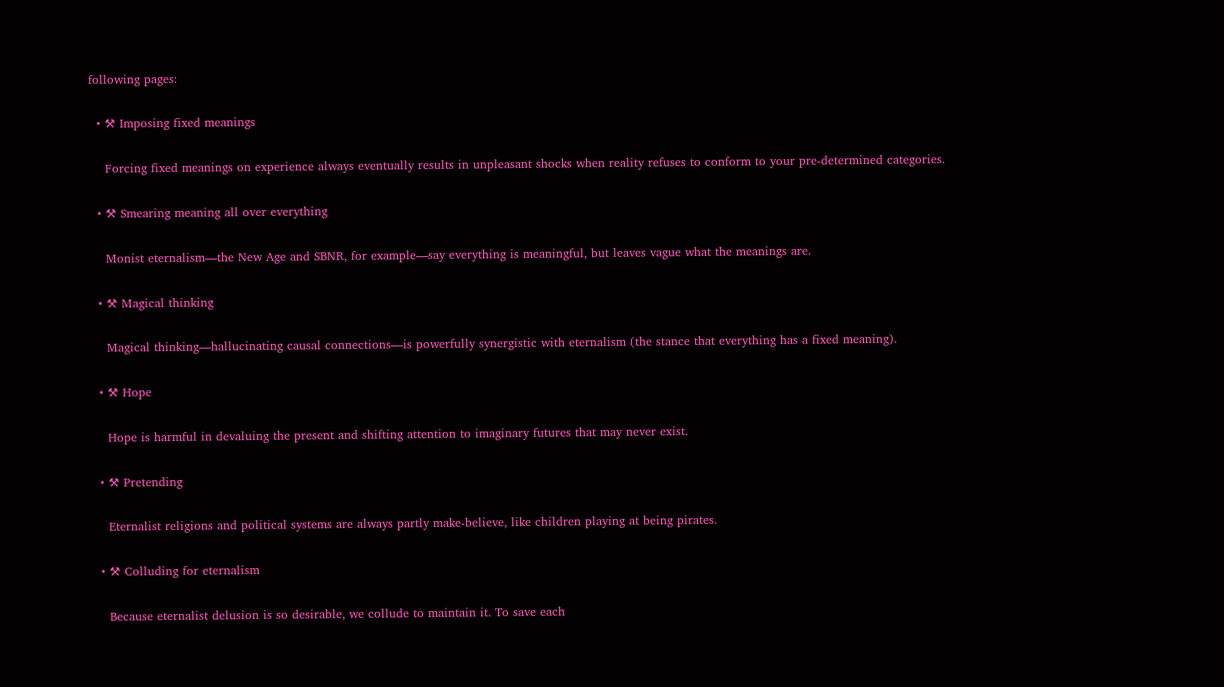following pages:

  • ⚒ Imposing fixed meanings

    Forcing fixed meanings on experience always eventually results in unpleasant shocks when reality refuses to conform to your pre-determined categories.

  • ⚒ Smearing meaning all over everything

    Monist eternalism—the New Age and SBNR, for example—say everything is meaningful, but leaves vague what the meanings are.

  • ⚒ Magical thinking

    Magical thinking—hallucinating causal connections—is powerfully synergistic with eternalism (the stance that everything has a fixed meaning).

  • ⚒ Hope

    Hope is harmful in devaluing the present and shifting attention to imaginary futures that may never exist.

  • ⚒ Pretending

    Eternalist religions and political systems are always partly make-believe, like children playing at being pirates.

  • ⚒ Colluding for eternalism

    Because eternalist delusion is so desirable, we collude to maintain it. To save each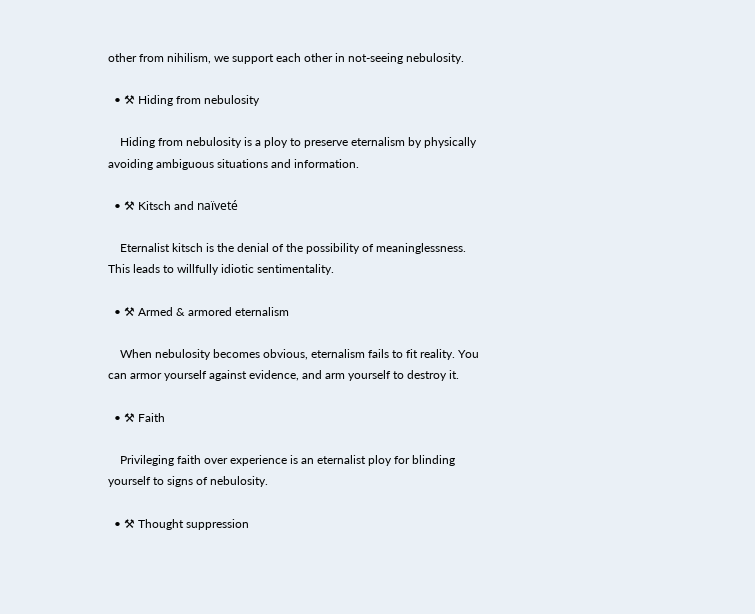other from nihilism, we support each other in not-seeing nebulosity.

  • ⚒ Hiding from nebulosity

    Hiding from nebulosity is a ploy to preserve eternalism by physically avoiding ambiguous situations and information.

  • ⚒ Kitsch and naïveté

    Eternalist kitsch is the denial of the possibility of meaninglessness. This leads to willfully idiotic sentimentality.

  • ⚒ Armed & armored eternalism

    When nebulosity becomes obvious, eternalism fails to fit reality. You can armor yourself against evidence, and arm yourself to destroy it.

  • ⚒ Faith

    Privileging faith over experience is an eternalist ploy for blinding yourself to signs of nebulosity.

  • ⚒ Thought suppression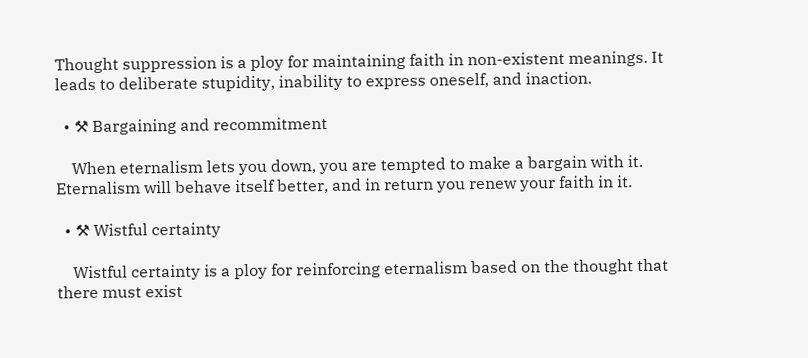Thought suppression is a ploy for maintaining faith in non-existent meanings. It leads to deliberate stupidity, inability to express oneself, and inaction.

  • ⚒ Bargaining and recommitment

    When eternalism lets you down, you are tempted to make a bargain with it. Eternalism will behave itself better, and in return you renew your faith in it.

  • ⚒ Wistful certainty

    Wistful certainty is a ploy for reinforcing eternalism based on the thought that there must exist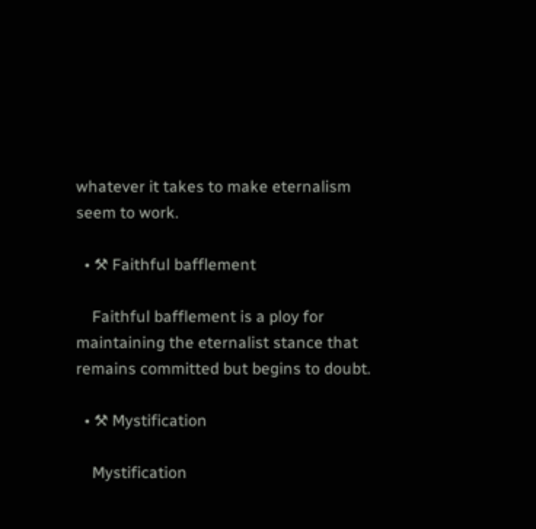whatever it takes to make eternalism seem to work.

  • ⚒ Faithful bafflement

    Faithful bafflement is a ploy for maintaining the eternalist stance that remains committed but begins to doubt.

  • ⚒ Mystification

    Mystification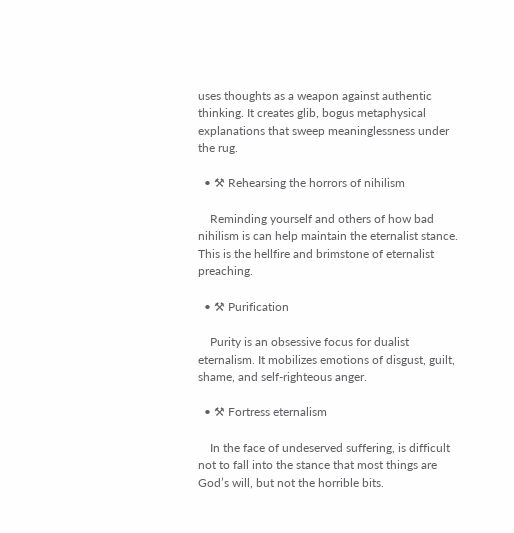uses thoughts as a weapon against authentic thinking. It creates glib, bogus metaphysical explanations that sweep meaninglessness under the rug.

  • ⚒ Rehearsing the horrors of nihilism

    Reminding yourself and others of how bad nihilism is can help maintain the eternalist stance. This is the hellfire and brimstone of eternalist preaching.

  • ⚒ Purification

    Purity is an obsessive focus for dualist eternalism. It mobilizes emotions of disgust, guilt, shame, and self-righteous anger.

  • ⚒ Fortress eternalism

    In the face of undeserved suffering, is difficult not to fall into the stance that most things are God’s will, but not the horrible bits.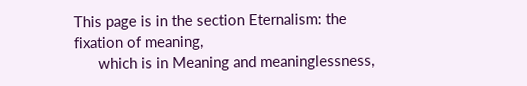This page is in the section Eternalism: the fixation of meaning,
      which is in Meaning and meaninglessness,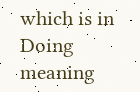which is in Doing meaning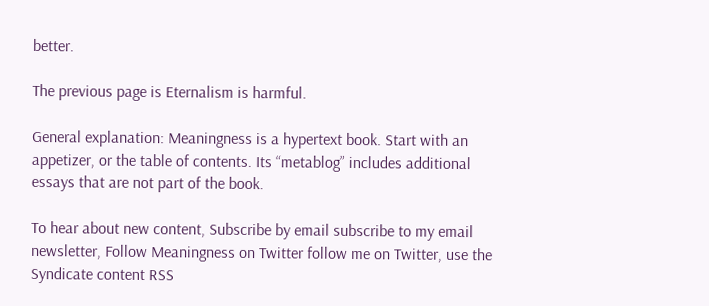better.

The previous page is Eternalism is harmful.

General explanation: Meaningness is a hypertext book. Start with an appetizer, or the table of contents. Its “metablog” includes additional essays that are not part of the book.

To hear about new content, Subscribe by email subscribe to my email newsletter, Follow Meaningness on Twitter follow me on Twitter, use the Syndicate content RSS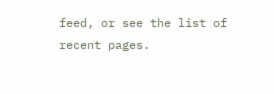feed, or see the list of recent pages.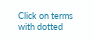Click on terms with dotted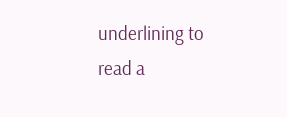underlining to read a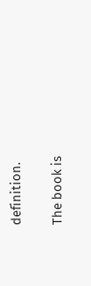definition.

The book is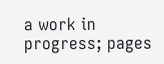a work in progress; pages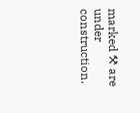marked ⚒ are under construction.